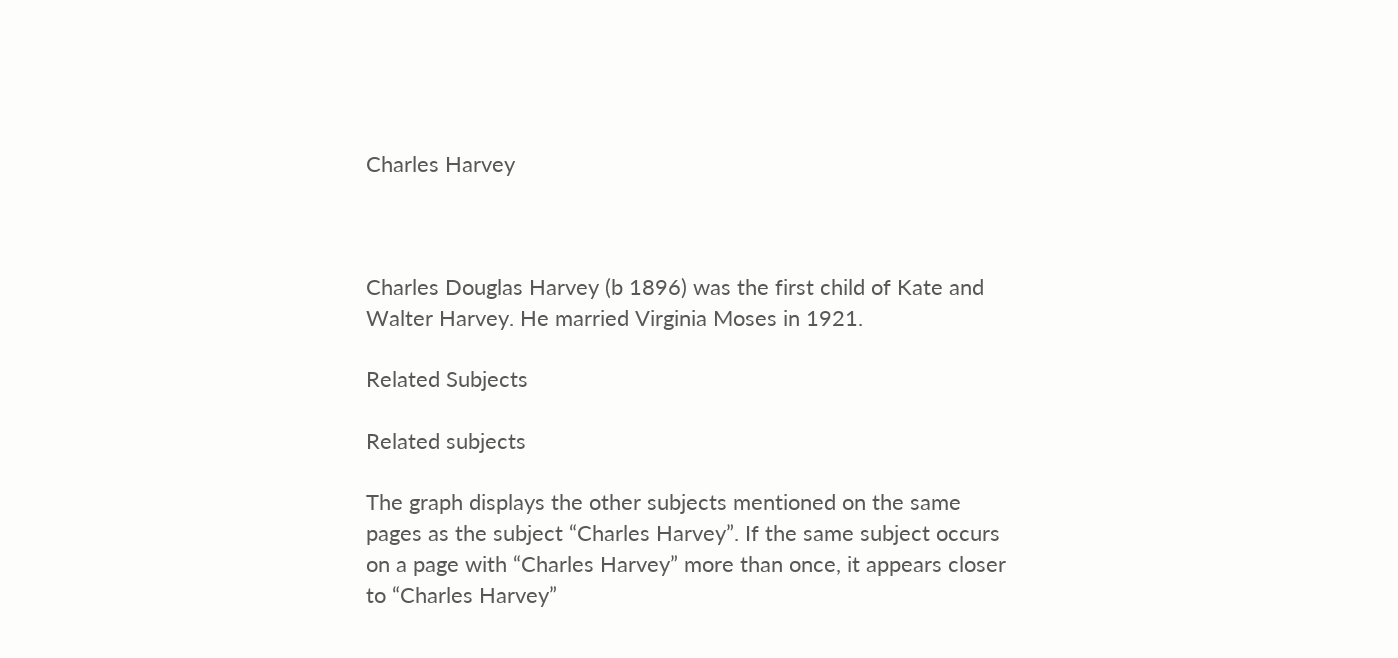Charles Harvey



Charles Douglas Harvey (b 1896) was the first child of Kate and Walter Harvey. He married Virginia Moses in 1921.

Related Subjects

Related subjects

The graph displays the other subjects mentioned on the same pages as the subject “Charles Harvey”. If the same subject occurs on a page with “Charles Harvey” more than once, it appears closer to “Charles Harvey”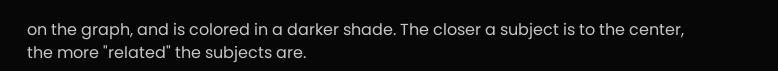on the graph, and is colored in a darker shade. The closer a subject is to the center, the more "related" the subjects are.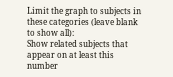Limit the graph to subjects in these categories (leave blank to show all):
Show related subjects that appear on at least this number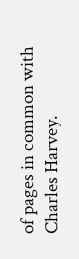of pages in common with Charles Harvey.